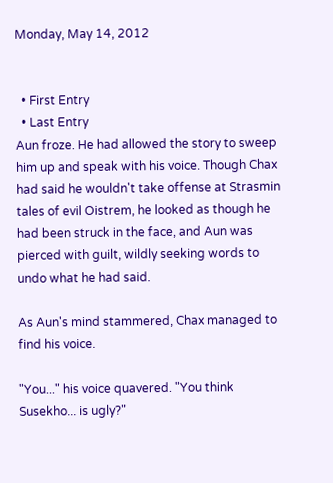Monday, May 14, 2012


  • First Entry
  • Last Entry
Aun froze. He had allowed the story to sweep him up and speak with his voice. Though Chax had said he wouldn't take offense at Strasmin tales of evil Oistrem, he looked as though he had been struck in the face, and Aun was pierced with guilt, wildly seeking words to undo what he had said.

As Aun's mind stammered, Chax managed to find his voice.

"You..." his voice quavered. "You think Susekho... is ugly?"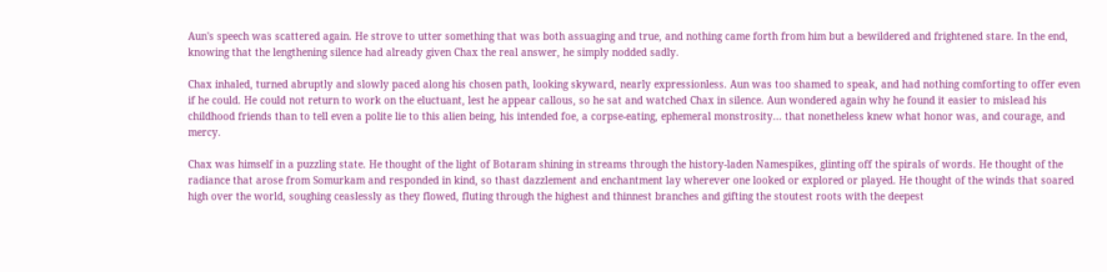Aun's speech was scattered again. He strove to utter something that was both assuaging and true, and nothing came forth from him but a bewildered and frightened stare. In the end, knowing that the lengthening silence had already given Chax the real answer, he simply nodded sadly.

Chax inhaled, turned abruptly and slowly paced along his chosen path, looking skyward, nearly expressionless. Aun was too shamed to speak, and had nothing comforting to offer even if he could. He could not return to work on the eluctuant, lest he appear callous, so he sat and watched Chax in silence. Aun wondered again why he found it easier to mislead his childhood friends than to tell even a polite lie to this alien being, his intended foe, a corpse-eating, ephemeral monstrosity... that nonetheless knew what honor was, and courage, and mercy.

Chax was himself in a puzzling state. He thought of the light of Botaram shining in streams through the history-laden Namespikes, glinting off the spirals of words. He thought of the radiance that arose from Somurkam and responded in kind, so thast dazzlement and enchantment lay wherever one looked or explored or played. He thought of the winds that soared high over the world, soughing ceaslessly as they flowed, fluting through the highest and thinnest branches and gifting the stoutest roots with the deepest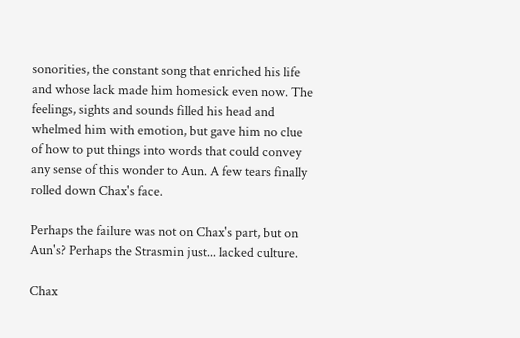sonorities, the constant song that enriched his life and whose lack made him homesick even now. The feelings, sights and sounds filled his head and whelmed him with emotion, but gave him no clue of how to put things into words that could convey any sense of this wonder to Aun. A few tears finally rolled down Chax's face.

Perhaps the failure was not on Chax's part, but on Aun's? Perhaps the Strasmin just... lacked culture.

Chax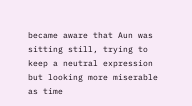became aware that Aun was sitting still, trying to keep a neutral expression but looking more miserable as time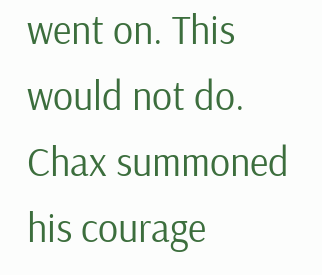went on. This would not do. Chax summoned his courage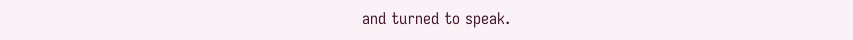and turned to speak.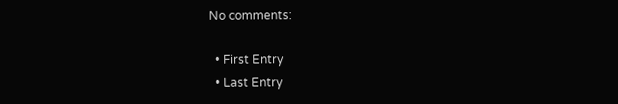No comments:

  • First Entry
  • Last Entry